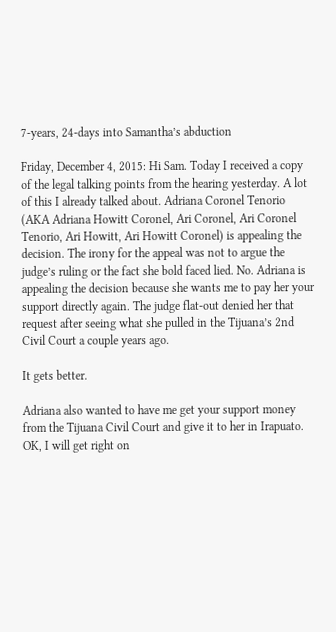7-years, 24-days into Samantha’s abduction

Friday, December 4, 2015: Hi Sam. Today I received a copy of the legal talking points from the hearing yesterday. A lot of this I already talked about. Adriana Coronel Tenorio (AKA Adriana Howitt Coronel, Ari Coronel, Ari Coronel Tenorio, Ari Howitt, Ari Howitt Coronel) is appealing the decision. The irony for the appeal was not to argue the judge’s ruling or the fact she bold faced lied. No. Adriana is appealing the decision because she wants me to pay her your support directly again. The judge flat-out denied her that request after seeing what she pulled in the Tijuana’s 2nd Civil Court a couple years ago.

It gets better.

Adriana also wanted to have me get your support money from the Tijuana Civil Court and give it to her in Irapuato. OK, I will get right on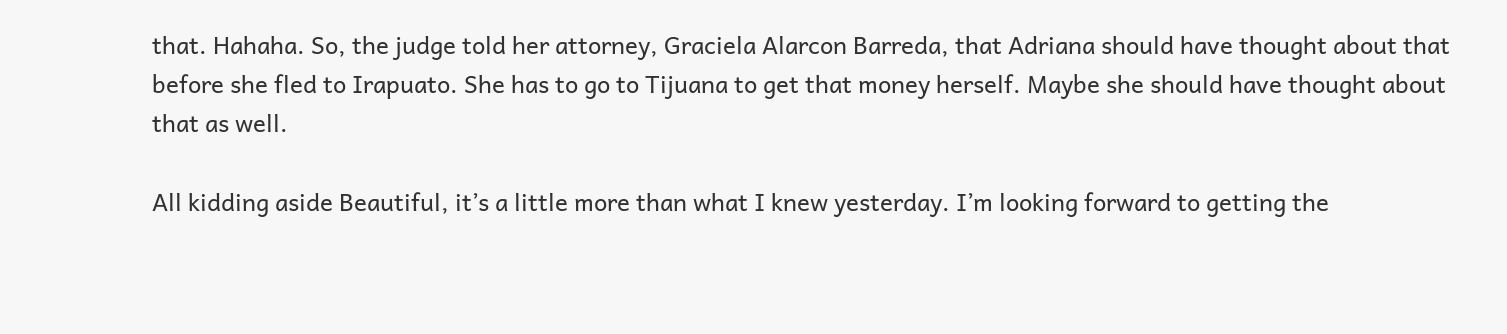that. Hahaha. So, the judge told her attorney, Graciela Alarcon Barreda, that Adriana should have thought about that before she fled to Irapuato. She has to go to Tijuana to get that money herself. Maybe she should have thought about that as well.

All kidding aside Beautiful, it’s a little more than what I knew yesterday. I’m looking forward to getting the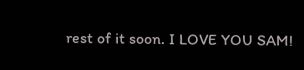rest of it soon. I LOVE YOU SAM!